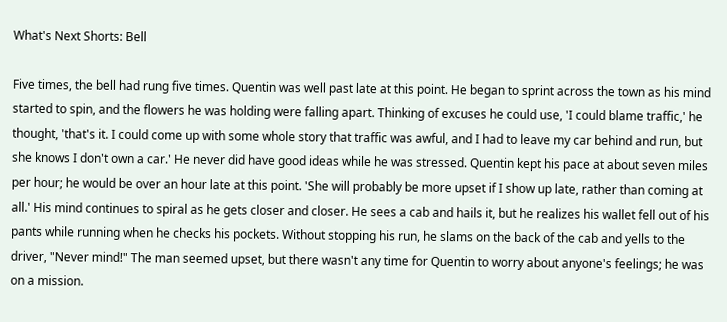What's Next Shorts: Bell

Five times, the bell had rung five times. Quentin was well past late at this point. He began to sprint across the town as his mind started to spin, and the flowers he was holding were falling apart. Thinking of excuses he could use, 'I could blame traffic,' he thought, 'that's it. I could come up with some whole story that traffic was awful, and I had to leave my car behind and run, but she knows I don't own a car.' He never did have good ideas while he was stressed. Quentin kept his pace at about seven miles per hour; he would be over an hour late at this point. 'She will probably be more upset if I show up late, rather than coming at all.' His mind continues to spiral as he gets closer and closer. He sees a cab and hails it, but he realizes his wallet fell out of his pants while running when he checks his pockets. Without stopping his run, he slams on the back of the cab and yells to the driver, "Never mind!" The man seemed upset, but there wasn't any time for Quentin to worry about anyone's feelings; he was on a mission.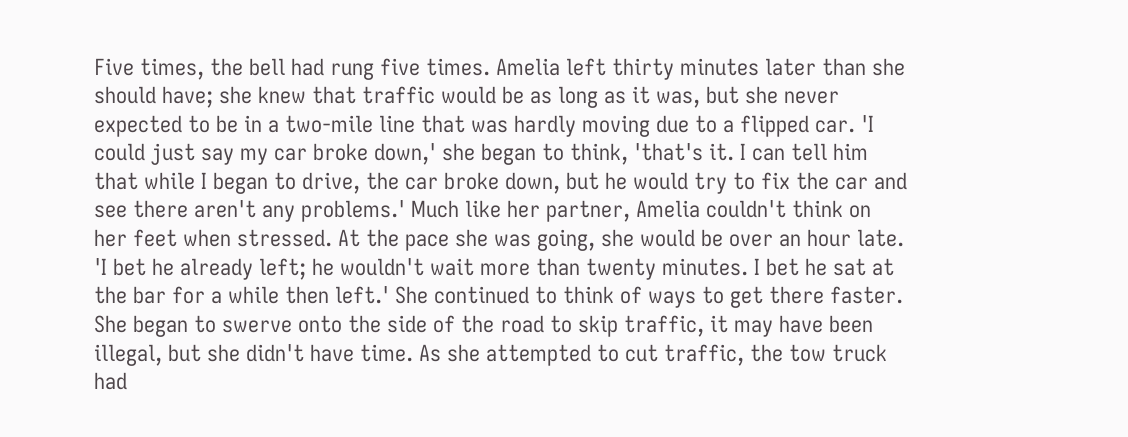Five times, the bell had rung five times. Amelia left thirty minutes later than she should have; she knew that traffic would be as long as it was, but she never expected to be in a two-mile line that was hardly moving due to a flipped car. 'I could just say my car broke down,' she began to think, 'that's it. I can tell him that while I began to drive, the car broke down, but he would try to fix the car and see there aren't any problems.' Much like her partner, Amelia couldn't think on her feet when stressed. At the pace she was going, she would be over an hour late. 'I bet he already left; he wouldn't wait more than twenty minutes. I bet he sat at the bar for a while then left.' She continued to think of ways to get there faster. She began to swerve onto the side of the road to skip traffic, it may have been illegal, but she didn't have time. As she attempted to cut traffic, the tow truck had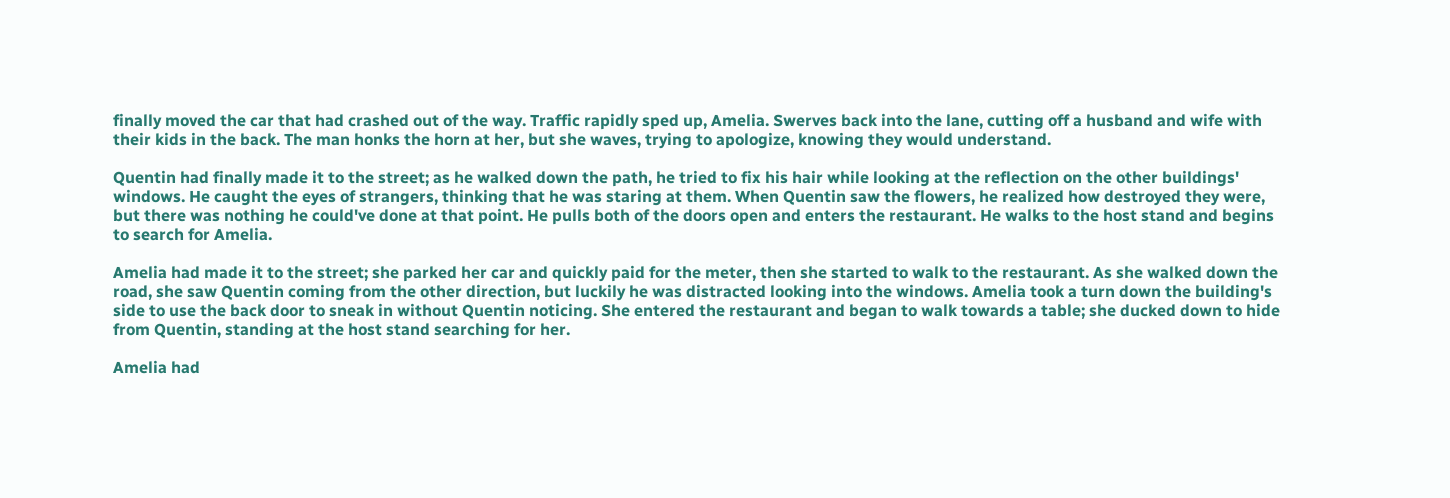finally moved the car that had crashed out of the way. Traffic rapidly sped up, Amelia. Swerves back into the lane, cutting off a husband and wife with their kids in the back. The man honks the horn at her, but she waves, trying to apologize, knowing they would understand.

Quentin had finally made it to the street; as he walked down the path, he tried to fix his hair while looking at the reflection on the other buildings' windows. He caught the eyes of strangers, thinking that he was staring at them. When Quentin saw the flowers, he realized how destroyed they were, but there was nothing he could've done at that point. He pulls both of the doors open and enters the restaurant. He walks to the host stand and begins to search for Amelia.

Amelia had made it to the street; she parked her car and quickly paid for the meter, then she started to walk to the restaurant. As she walked down the road, she saw Quentin coming from the other direction, but luckily he was distracted looking into the windows. Amelia took a turn down the building's side to use the back door to sneak in without Quentin noticing. She entered the restaurant and began to walk towards a table; she ducked down to hide from Quentin, standing at the host stand searching for her.

Amelia had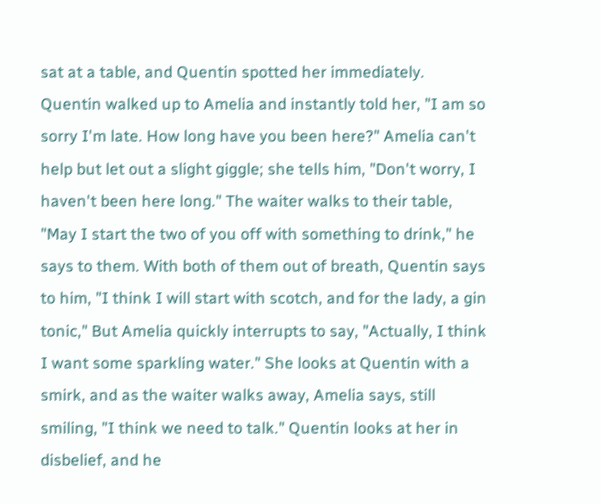sat at a table, and Quentin spotted her immediately. Quentin walked up to Amelia and instantly told her, "I am so sorry I'm late. How long have you been here?" Amelia can't help but let out a slight giggle; she tells him, "Don't worry, I haven't been here long." The waiter walks to their table, "May I start the two of you off with something to drink," he says to them. With both of them out of breath, Quentin says to him, "I think I will start with scotch, and for the lady, a gin tonic," But Amelia quickly interrupts to say, "Actually, I think I want some sparkling water." She looks at Quentin with a smirk, and as the waiter walks away, Amelia says, still smiling, "I think we need to talk." Quentin looks at her in disbelief, and he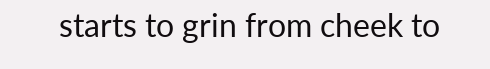starts to grin from cheek to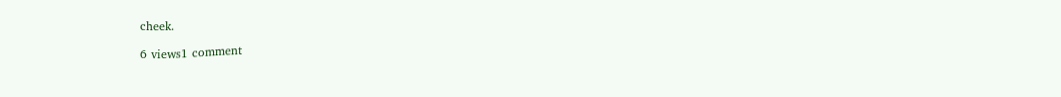cheek.

6 views1 comment